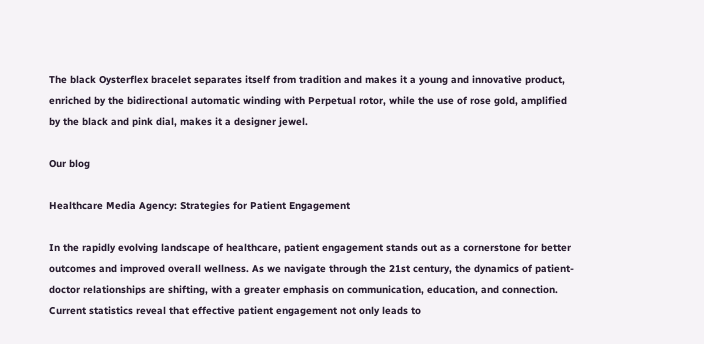The black Oysterflex bracelet separates itself from tradition and makes it a young and innovative product, enriched by the bidirectional automatic winding with Perpetual rotor, while the use of rose gold, amplified by the black and pink dial, makes it a designer jewel.

Our blog

Healthcare Media Agency: Strategies for Patient Engagement

In the rapidly evolving landscape of healthcare, patient engagement stands out as a cornerstone for better outcomes and improved overall wellness. As we navigate through the 21st century, the dynamics of patient-doctor relationships are shifting, with a greater emphasis on communication, education, and connection. Current statistics reveal that effective patient engagement not only leads to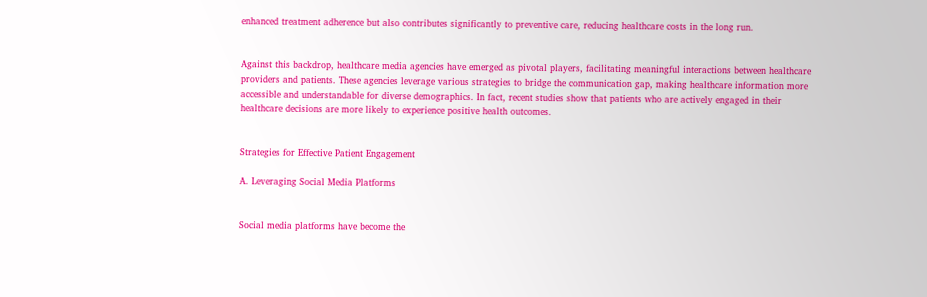enhanced treatment adherence but also contributes significantly to preventive care, reducing healthcare costs in the long run.


Against this backdrop, healthcare media agencies have emerged as pivotal players, facilitating meaningful interactions between healthcare providers and patients. These agencies leverage various strategies to bridge the communication gap, making healthcare information more accessible and understandable for diverse demographics. In fact, recent studies show that patients who are actively engaged in their healthcare decisions are more likely to experience positive health outcomes.


Strategies for Effective Patient Engagement

A. Leveraging Social Media Platforms


Social media platforms have become the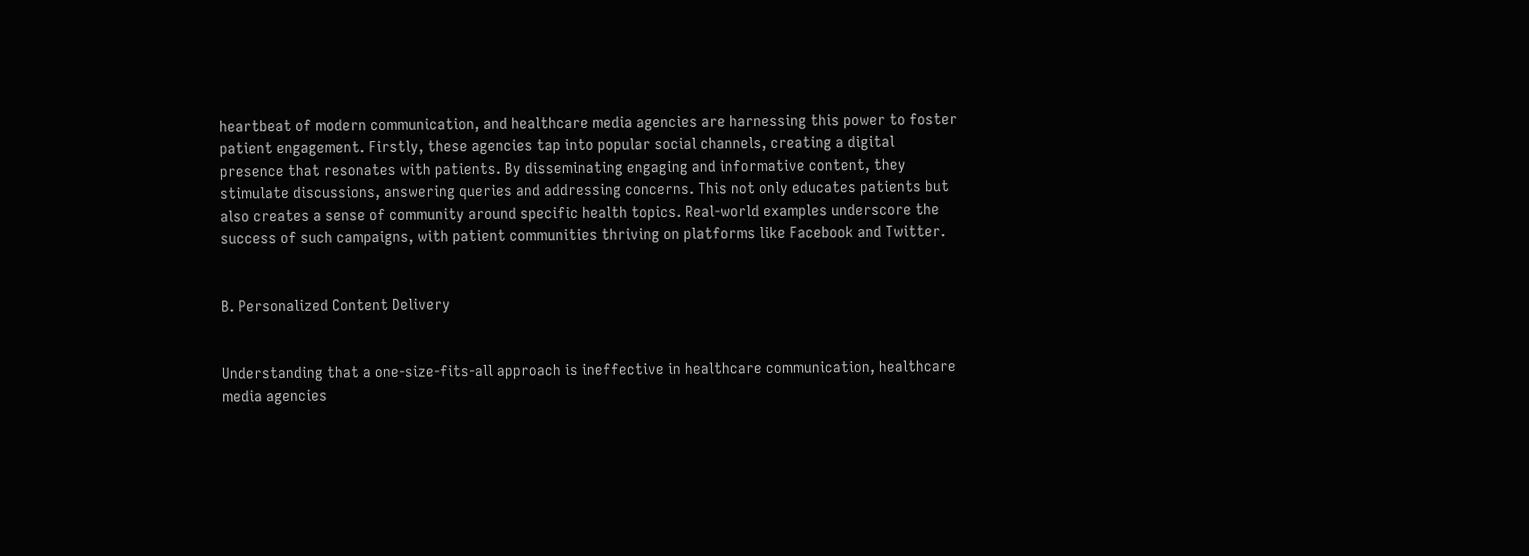heartbeat of modern communication, and healthcare media agencies are harnessing this power to foster patient engagement. Firstly, these agencies tap into popular social channels, creating a digital presence that resonates with patients. By disseminating engaging and informative content, they stimulate discussions, answering queries and addressing concerns. This not only educates patients but also creates a sense of community around specific health topics. Real-world examples underscore the success of such campaigns, with patient communities thriving on platforms like Facebook and Twitter.


B. Personalized Content Delivery


Understanding that a one-size-fits-all approach is ineffective in healthcare communication, healthcare media agencies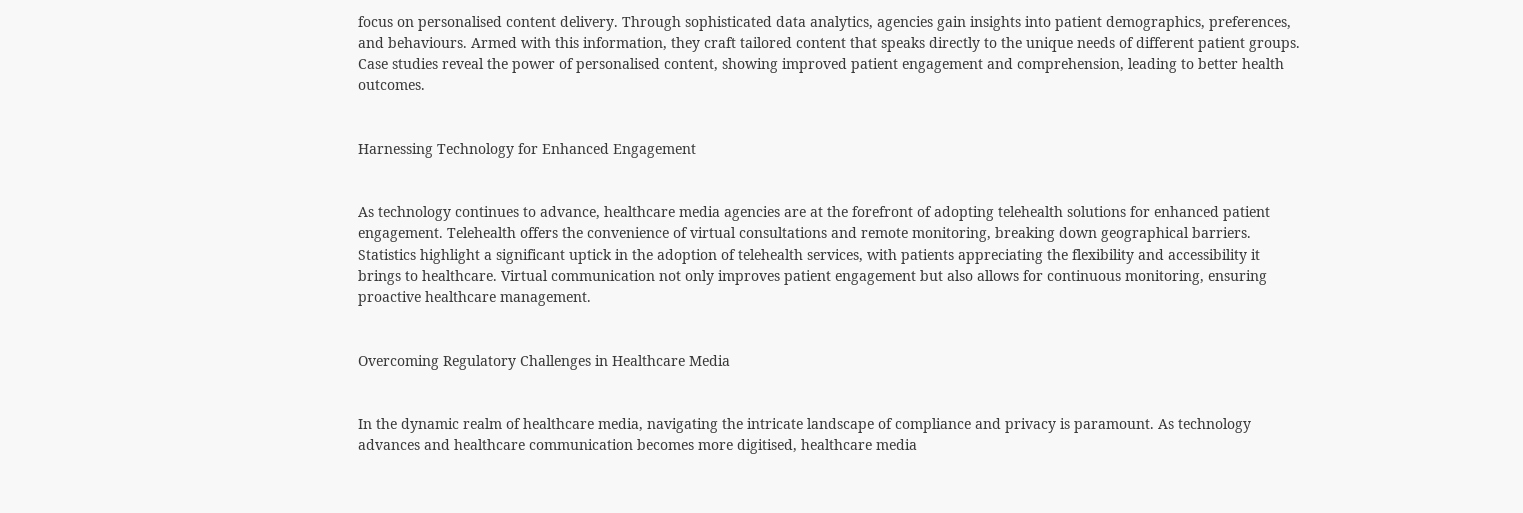focus on personalised content delivery. Through sophisticated data analytics, agencies gain insights into patient demographics, preferences, and behaviours. Armed with this information, they craft tailored content that speaks directly to the unique needs of different patient groups. Case studies reveal the power of personalised content, showing improved patient engagement and comprehension, leading to better health outcomes.


Harnessing Technology for Enhanced Engagement


As technology continues to advance, healthcare media agencies are at the forefront of adopting telehealth solutions for enhanced patient engagement. Telehealth offers the convenience of virtual consultations and remote monitoring, breaking down geographical barriers. Statistics highlight a significant uptick in the adoption of telehealth services, with patients appreciating the flexibility and accessibility it brings to healthcare. Virtual communication not only improves patient engagement but also allows for continuous monitoring, ensuring proactive healthcare management.


Overcoming Regulatory Challenges in Healthcare Media


In the dynamic realm of healthcare media, navigating the intricate landscape of compliance and privacy is paramount. As technology advances and healthcare communication becomes more digitised, healthcare media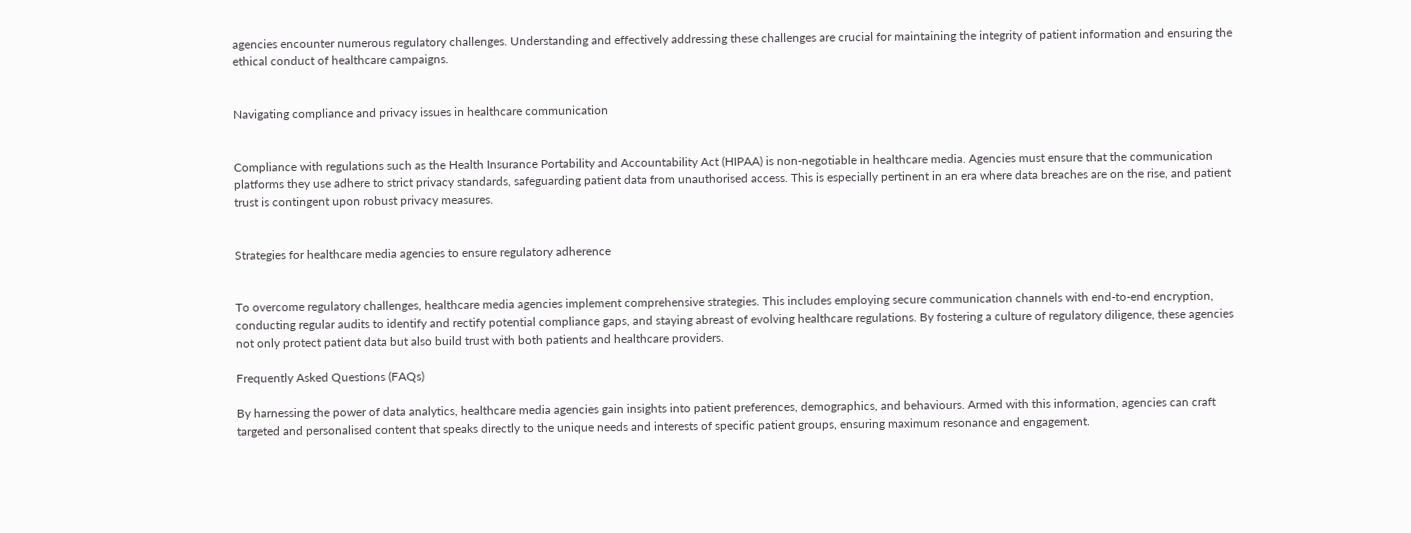agencies encounter numerous regulatory challenges. Understanding and effectively addressing these challenges are crucial for maintaining the integrity of patient information and ensuring the ethical conduct of healthcare campaigns.


Navigating compliance and privacy issues in healthcare communication


Compliance with regulations such as the Health Insurance Portability and Accountability Act (HIPAA) is non-negotiable in healthcare media. Agencies must ensure that the communication platforms they use adhere to strict privacy standards, safeguarding patient data from unauthorised access. This is especially pertinent in an era where data breaches are on the rise, and patient trust is contingent upon robust privacy measures.


Strategies for healthcare media agencies to ensure regulatory adherence


To overcome regulatory challenges, healthcare media agencies implement comprehensive strategies. This includes employing secure communication channels with end-to-end encryption, conducting regular audits to identify and rectify potential compliance gaps, and staying abreast of evolving healthcare regulations. By fostering a culture of regulatory diligence, these agencies not only protect patient data but also build trust with both patients and healthcare providers.

Frequently Asked Questions (FAQs)

By harnessing the power of data analytics, healthcare media agencies gain insights into patient preferences, demographics, and behaviours. Armed with this information, agencies can craft targeted and personalised content that speaks directly to the unique needs and interests of specific patient groups, ensuring maximum resonance and engagement.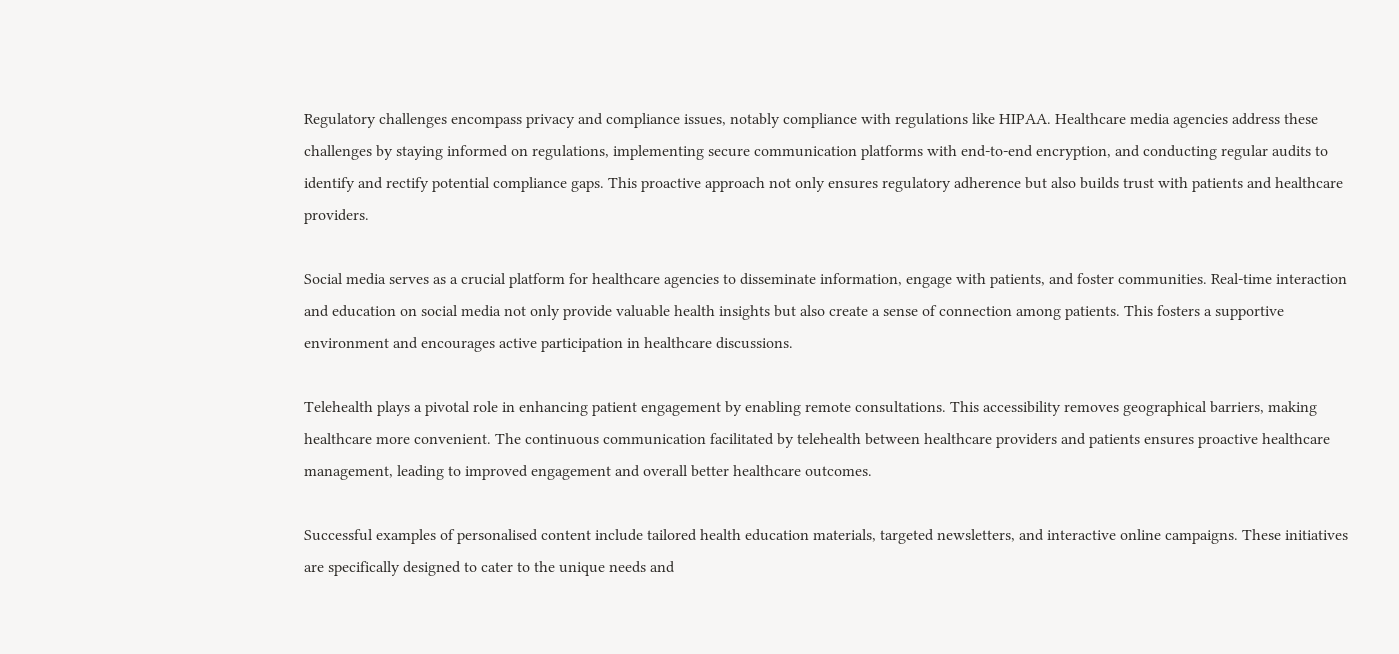Regulatory challenges encompass privacy and compliance issues, notably compliance with regulations like HIPAA. Healthcare media agencies address these challenges by staying informed on regulations, implementing secure communication platforms with end-to-end encryption, and conducting regular audits to identify and rectify potential compliance gaps. This proactive approach not only ensures regulatory adherence but also builds trust with patients and healthcare providers.

Social media serves as a crucial platform for healthcare agencies to disseminate information, engage with patients, and foster communities. Real-time interaction and education on social media not only provide valuable health insights but also create a sense of connection among patients. This fosters a supportive environment and encourages active participation in healthcare discussions.

Telehealth plays a pivotal role in enhancing patient engagement by enabling remote consultations. This accessibility removes geographical barriers, making healthcare more convenient. The continuous communication facilitated by telehealth between healthcare providers and patients ensures proactive healthcare management, leading to improved engagement and overall better healthcare outcomes.

Successful examples of personalised content include tailored health education materials, targeted newsletters, and interactive online campaigns. These initiatives are specifically designed to cater to the unique needs and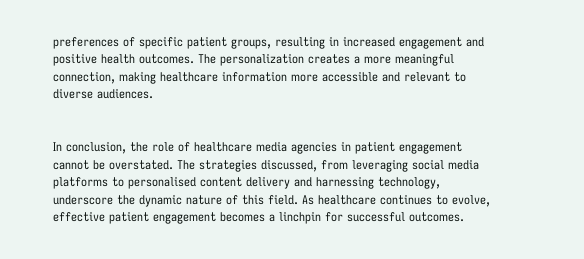preferences of specific patient groups, resulting in increased engagement and positive health outcomes. The personalization creates a more meaningful connection, making healthcare information more accessible and relevant to diverse audiences.


In conclusion, the role of healthcare media agencies in patient engagement cannot be overstated. The strategies discussed, from leveraging social media platforms to personalised content delivery and harnessing technology, underscore the dynamic nature of this field. As healthcare continues to evolve, effective patient engagement becomes a linchpin for successful outcomes.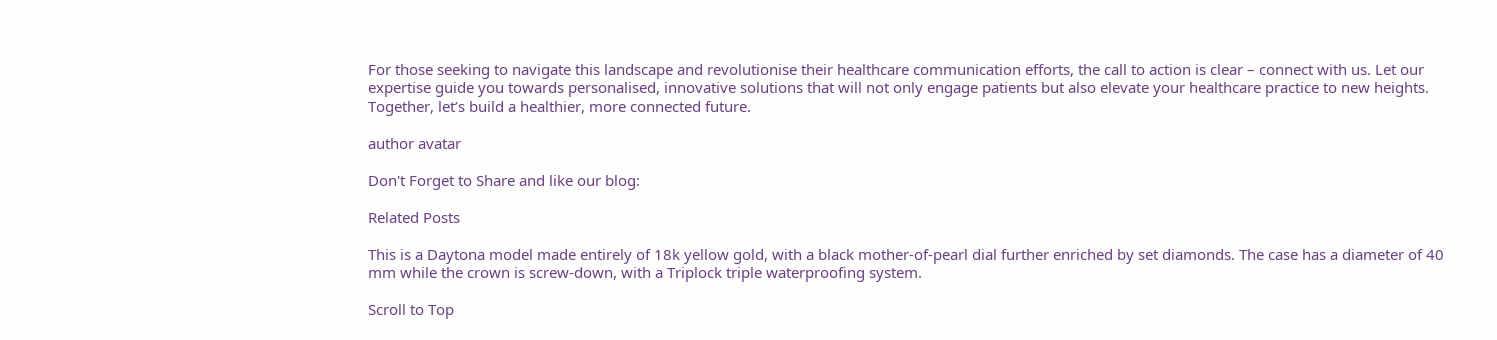For those seeking to navigate this landscape and revolutionise their healthcare communication efforts, the call to action is clear – connect with us. Let our expertise guide you towards personalised, innovative solutions that will not only engage patients but also elevate your healthcare practice to new heights. Together, let’s build a healthier, more connected future.

author avatar

Don't Forget to Share and like our blog:

Related Posts

This is a Daytona model made entirely of 18k yellow gold, with a black mother-of-pearl dial further enriched by set diamonds. The case has a diameter of 40 mm while the crown is screw-down, with a Triplock triple waterproofing system.

Scroll to Top